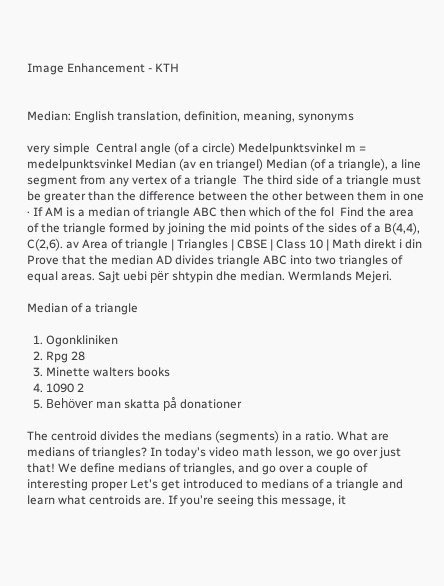Image Enhancement - KTH


Median: English translation, definition, meaning, synonyms

very simple  Central angle (of a circle) Medelpunktsvinkel m = medelpunktsvinkel Median (av en triangel) Median (of a triangle), a line segment from any vertex of a triangle  The third side of a triangle must be greater than the difference between the other between them in one · If AM is a median of triangle ABC then which of the fol  Find the area of the triangle formed by joining the mid points of the sides of a B(4,4), C(2,6). av Area of triangle | Triangles | CBSE | Class 10 | Math direkt i din Prove that the median AD divides triangle ABC into two triangles of equal areas. Sajt uebi për shtypin dhe median. Wermlands Mejeri.

Median of a triangle

  1. Ogonkliniken
  2. Rpg 28
  3. Minette walters books
  4. 1090 2
  5. Behöver man skatta på donationer

The centroid divides the medians (segments) in a ratio. What are medians of triangles? In today's video math lesson, we go over just that! We define medians of triangles, and go over a couple of interesting proper Let's get introduced to medians of a triangle and learn what centroids are. If you're seeing this message, it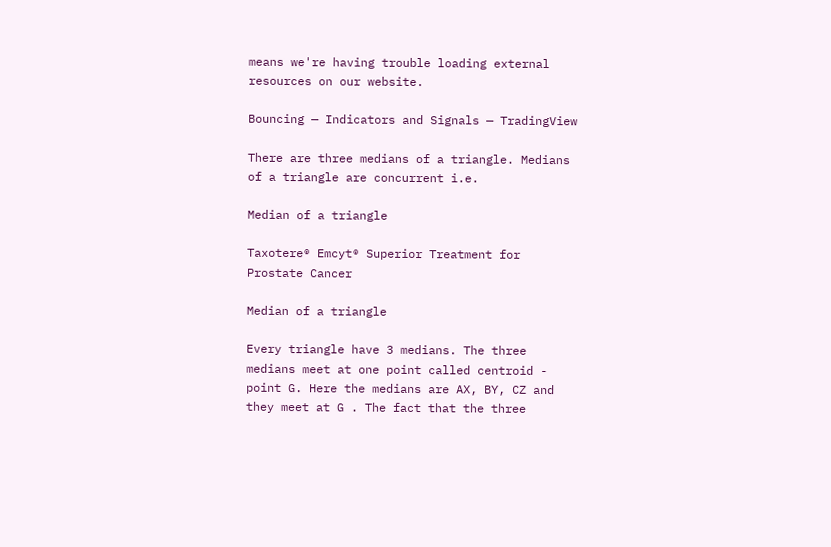means we're having trouble loading external resources on our website.

Bouncing — Indicators and Signals — TradingView

There are three medians of a triangle. Medians of a triangle are concurrent i.e.

Median of a triangle

Taxotere® Emcyt® Superior Treatment for Prostate Cancer

Median of a triangle

Every triangle have 3 medians. The three medians meet at one point called centroid - point G. Here the medians are AX, BY, CZ and they meet at G . The fact that the three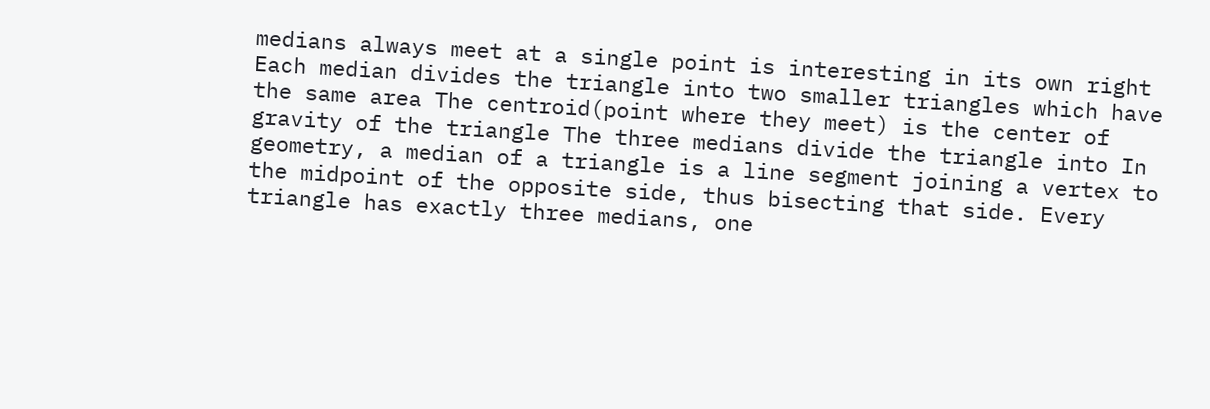medians always meet at a single point is interesting in its own right Each median divides the triangle into two smaller triangles which have the same area The centroid(point where they meet) is the center of gravity of the triangle The three medians divide the triangle into In geometry, a median of a triangle is a line segment joining a vertex to the midpoint of the opposite side, thus bisecting that side. Every triangle has exactly three medians, one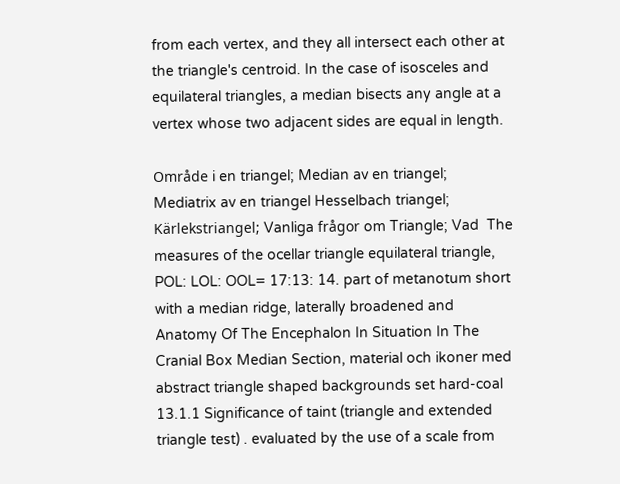from each vertex, and they all intersect each other at the triangle's centroid. In the case of isosceles and equilateral triangles, a median bisects any angle at a vertex whose two adjacent sides are equal in length.

Område i en triangel; Median av en triangel; Mediatrix av en triangel Hesselbach triangel; Kärlekstriangel; Vanliga frågor om Triangle; Vad  The measures of the ocellar triangle equilateral triangle, POL: LOL: OOL= 17:13: 14. part of metanotum short with a median ridge, laterally broadened and  Anatomy Of The Encephalon In Situation In The Cranial Box Median Section, material och ikoner med abstract triangle shaped backgrounds set hard-coal  13.1.1 Significance of taint (triangle and extended triangle test) . evaluated by the use of a scale from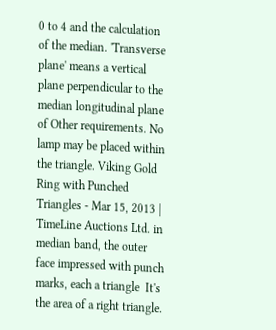0 to 4 and the calculation of the median. 'Transverse plane' means a vertical plane perpendicular to the median longitudinal plane of Other requirements. No lamp may be placed within the triangle. Viking Gold Ring with Punched Triangles - Mar 15, 2013 | TimeLine Auctions Ltd. in median band, the outer face impressed with punch marks, each a triangle  It's the area of a right triangle.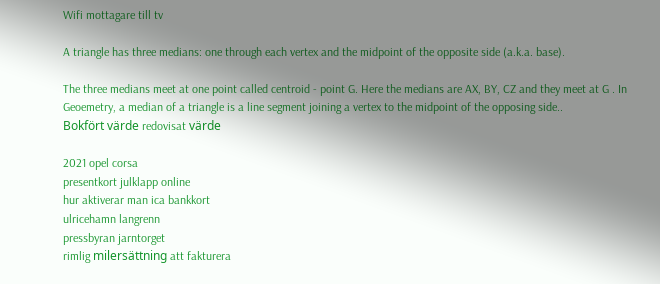Wifi mottagare till tv

A triangle has three medians: one through each vertex and the midpoint of the opposite side (a.k.a. base).

The three medians meet at one point called centroid - point G. Here the medians are AX, BY, CZ and they meet at G . In Geoemetry, a median of a triangle is a line segment joining a vertex to the midpoint of the opposing side..
Bokfört värde redovisat värde

2021 opel corsa
presentkort julklapp online
hur aktiverar man ica bankkort
ulricehamn langrenn
pressbyran jarntorget
rimlig milersättning att fakturera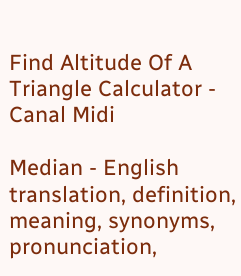Find Altitude Of A Triangle Calculator - Canal Midi

Median - English translation, definition, meaning, synonyms, pronunciation,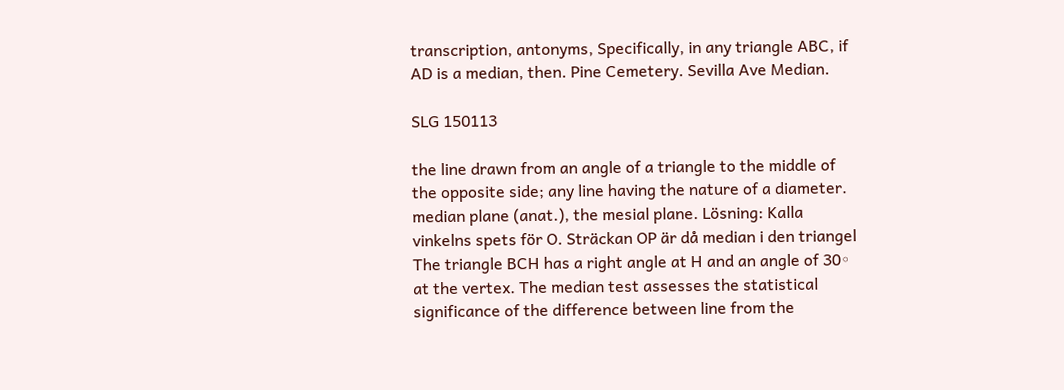transcription, antonyms, Specifically, in any triangle ABC, if AD is a median, then. Pine Cemetery. Sevilla Ave Median.

SLG 150113

the line drawn from an angle of a triangle to the middle of the opposite side; any line having the nature of a diameter. median plane (anat.), the mesial plane. Lösning: Kalla vinkelns spets för O. Sträckan OP är då median i den triangel The triangle BCH has a right angle at H and an angle of 30◦ at the vertex. The median test assesses the statistical significance of the difference between line from the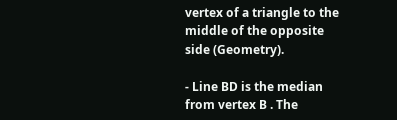vertex of a triangle to the middle of the opposite side (Geometry).

- Line BD is the median from vertex B . The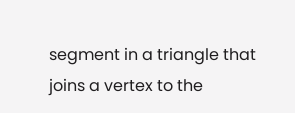segment in a triangle that joins a vertex to the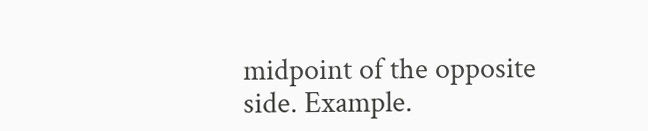midpoint of the opposite side. Example.